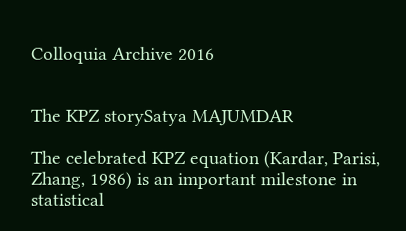Colloquia Archive 2016


The KPZ storySatya MAJUMDAR

The celebrated KPZ equation (Kardar, Parisi, Zhang, 1986) is an important milestone in statistical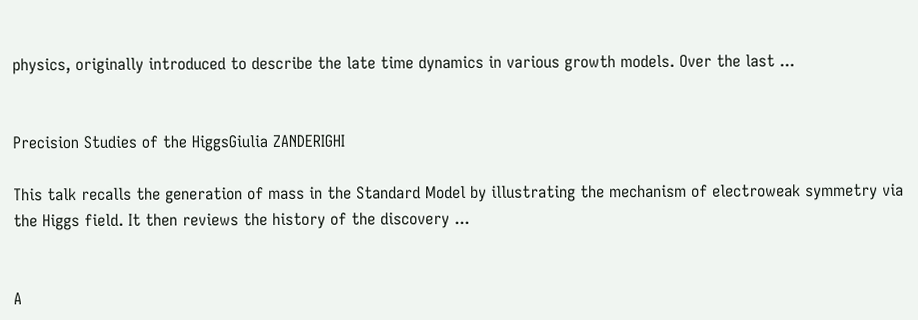physics, originally introduced to describe the late time dynamics in various growth models. Over the last ...


Precision Studies of the HiggsGiulia ZANDERIGHI

This talk recalls the generation of mass in the Standard Model by illustrating the mechanism of electroweak symmetry via the Higgs field. It then reviews the history of the discovery ...


A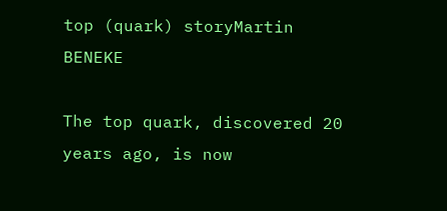top (quark) storyMartin BENEKE

The top quark, discovered 20 years ago, is now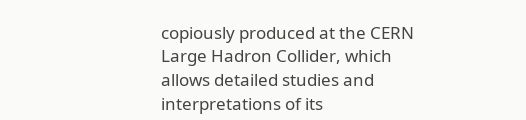copiously produced at the CERN Large Hadron Collider, which allows detailed studies and interpretations of its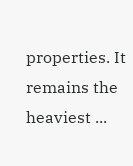properties. It remains the heaviest ...